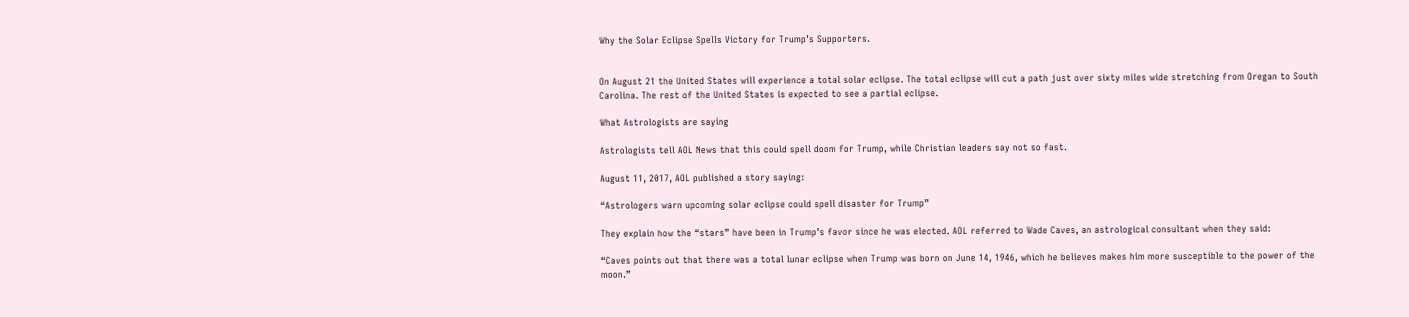Why the Solar Eclipse Spells Victory for Trump’s Supporters.


On August 21 the United States will experience a total solar eclipse. The total eclipse will cut a path just over sixty miles wide stretching from Oregan to South Carolina. The rest of the United States is expected to see a partial eclipse.

What Astrologists are saying

Astrologists tell AOL News that this could spell doom for Trump, while Christian leaders say not so fast.

August 11, 2017, AOL published a story saying:

“Astrologers warn upcoming solar eclipse could spell disaster for Trump”

They explain how the “stars” have been in Trump’s favor since he was elected. AOL referred to Wade Caves, an astrological consultant when they said:

“Caves points out that there was a total lunar eclipse when Trump was born on June 14, 1946, which he believes makes him more susceptible to the power of the moon.”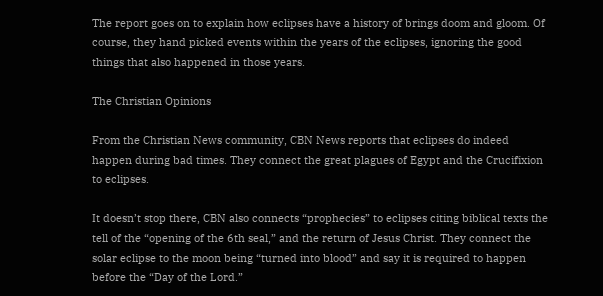The report goes on to explain how eclipses have a history of brings doom and gloom. Of course, they hand picked events within the years of the eclipses, ignoring the good things that also happened in those years.

The Christian Opinions

From the Christian News community, CBN News reports that eclipses do indeed happen during bad times. They connect the great plagues of Egypt and the Crucifixion to eclipses.

It doesn’t stop there, CBN also connects “prophecies” to eclipses citing biblical texts the tell of the “opening of the 6th seal,” and the return of Jesus Christ. They connect the solar eclipse to the moon being “turned into blood” and say it is required to happen before the “Day of the Lord.”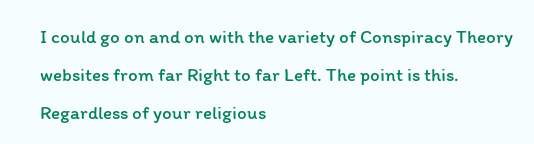I could go on and on with the variety of Conspiracy Theory websites from far Right to far Left. The point is this. Regardless of your religious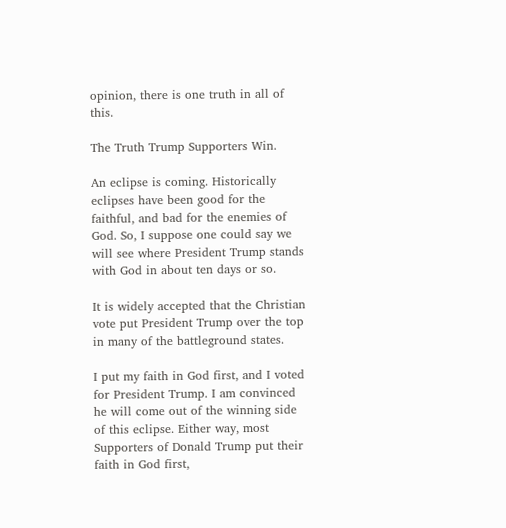opinion, there is one truth in all of this.

The Truth Trump Supporters Win.

An eclipse is coming. Historically eclipses have been good for the faithful, and bad for the enemies of God. So, I suppose one could say we will see where President Trump stands with God in about ten days or so.

It is widely accepted that the Christian vote put President Trump over the top in many of the battleground states.

I put my faith in God first, and I voted for President Trump. I am convinced he will come out of the winning side of this eclipse. Either way, most Supporters of Donald Trump put their faith in God first,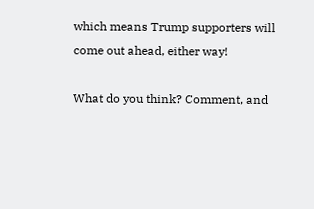which means Trump supporters will come out ahead, either way!

What do you think? Comment, and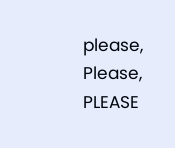please, Please, PLEASE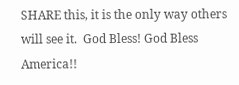SHARE this, it is the only way others will see it.  God Bless! God Bless America!!